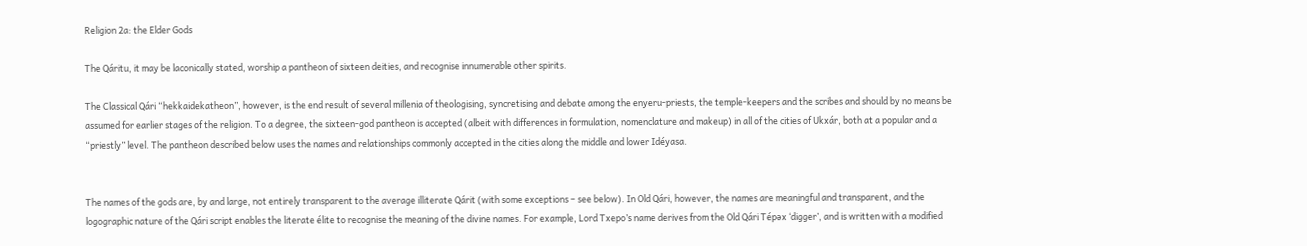Religion 2a: the Elder Gods

The Qáritu, it may be laconically stated, worship a pantheon of sixteen deities, and recognise innumerable other spirits.

The Classical Qári “hekkaidekatheon”, however, is the end result of several millenia of theologising, syncretising and debate among the enyeru-priests, the temple-keepers and the scribes and should by no means be assumed for earlier stages of the religion. To a degree, the sixteen-god pantheon is accepted (albeit with differences in formulation, nomenclature and makeup) in all of the cities of Ukxár, both at a popular and a “priestly” level. The pantheon described below uses the names and relationships commonly accepted in the cities along the middle and lower Idéyasa.


The names of the gods are, by and large, not entirely transparent to the average illiterate Qárit (with some exceptions – see below). In Old Qári, however, the names are meaningful and transparent, and the logographic nature of the Qári script enables the literate élite to recognise the meaning of the divine names. For example, Lord Txepo’s name derives from the Old Qári Tépəx ‘digger’, and is written with a modified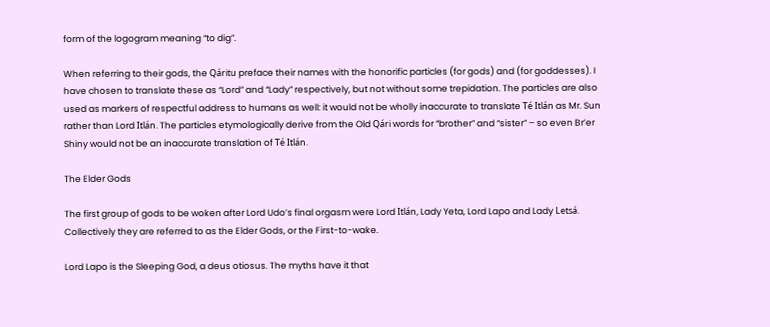form of the logogram meaning “to dig”.

When referring to their gods, the Qáritu preface their names with the honorific particles (for gods) and (for goddesses). I have chosen to translate these as “Lord” and “Lady” respectively, but not without some trepidation. The particles are also used as markers of respectful address to humans as well: it would not be wholly inaccurate to translate Té Itlán as Mr. Sun rather than Lord Itlán. The particles etymologically derive from the Old Qári words for “brother” and “sister” – so even Br’er Shiny would not be an inaccurate translation of Té Itlán.

The Elder Gods

The first group of gods to be woken after Lord Udo’s final orgasm were Lord Itlán, Lady Yeta, Lord Lapo and Lady Letsá. Collectively they are referred to as the Elder Gods, or the First-to-wake.

Lord Lapo is the Sleeping God, a deus otiosus. The myths have it that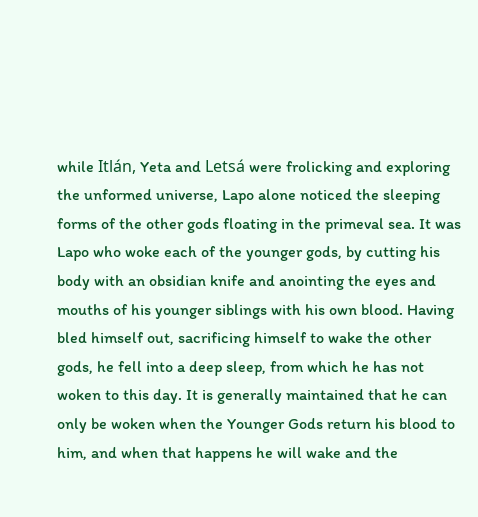while Itlán, Yeta and Letsá were frolicking and exploring the unformed universe, Lapo alone noticed the sleeping forms of the other gods floating in the primeval sea. It was Lapo who woke each of the younger gods, by cutting his body with an obsidian knife and anointing the eyes and mouths of his younger siblings with his own blood. Having bled himself out, sacrificing himself to wake the other gods, he fell into a deep sleep, from which he has not woken to this day. It is generally maintained that he can only be woken when the Younger Gods return his blood to him, and when that happens he will wake and the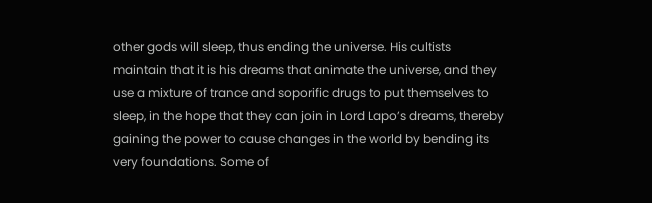other gods will sleep, thus ending the universe. His cultists maintain that it is his dreams that animate the universe, and they use a mixture of trance and soporific drugs to put themselves to sleep, in the hope that they can join in Lord Lapo’s dreams, thereby gaining the power to cause changes in the world by bending its very foundations. Some of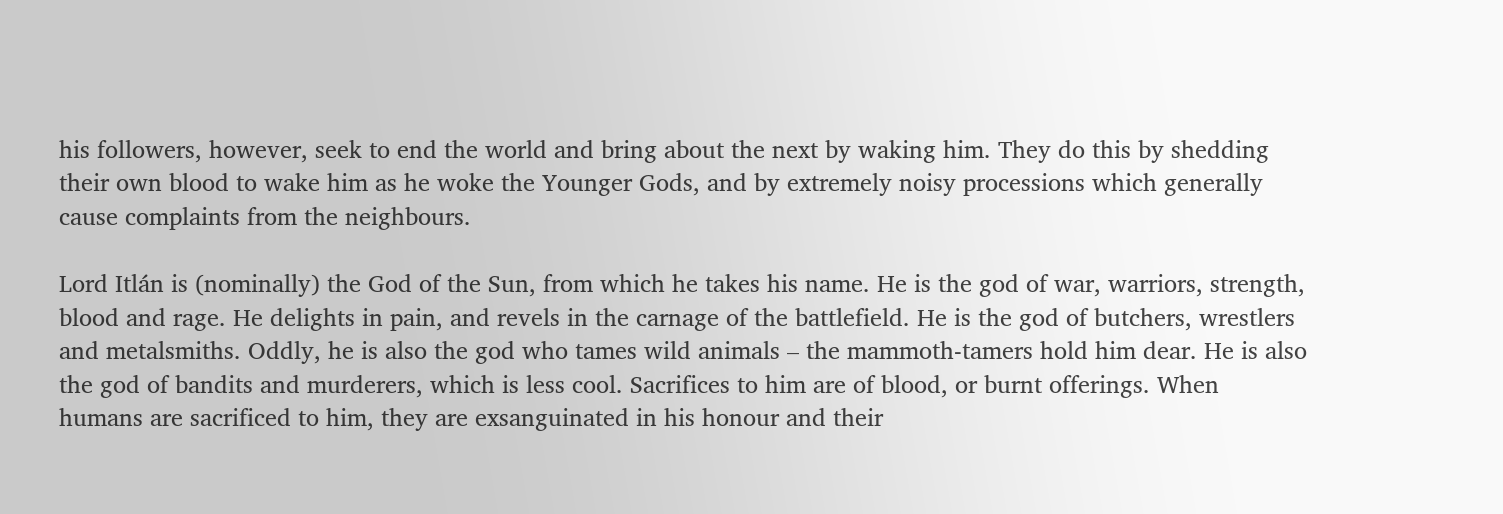his followers, however, seek to end the world and bring about the next by waking him. They do this by shedding their own blood to wake him as he woke the Younger Gods, and by extremely noisy processions which generally cause complaints from the neighbours.

Lord Itlán is (nominally) the God of the Sun, from which he takes his name. He is the god of war, warriors, strength, blood and rage. He delights in pain, and revels in the carnage of the battlefield. He is the god of butchers, wrestlers and metalsmiths. Oddly, he is also the god who tames wild animals – the mammoth-tamers hold him dear. He is also the god of bandits and murderers, which is less cool. Sacrifices to him are of blood, or burnt offerings. When humans are sacrificed to him, they are exsanguinated in his honour and their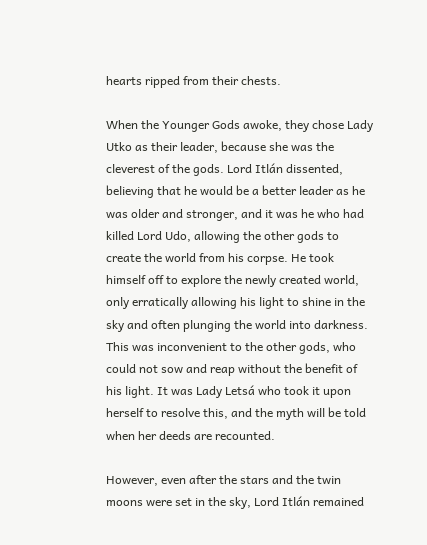hearts ripped from their chests.

When the Younger Gods awoke, they chose Lady Utko as their leader, because she was the cleverest of the gods. Lord Itlán dissented, believing that he would be a better leader as he was older and stronger, and it was he who had killed Lord Udo, allowing the other gods to create the world from his corpse. He took himself off to explore the newly created world, only erratically allowing his light to shine in the sky and often plunging the world into darkness. This was inconvenient to the other gods, who could not sow and reap without the benefit of his light. It was Lady Letsá who took it upon herself to resolve this, and the myth will be told when her deeds are recounted.

However, even after the stars and the twin moons were set in the sky, Lord Itlán remained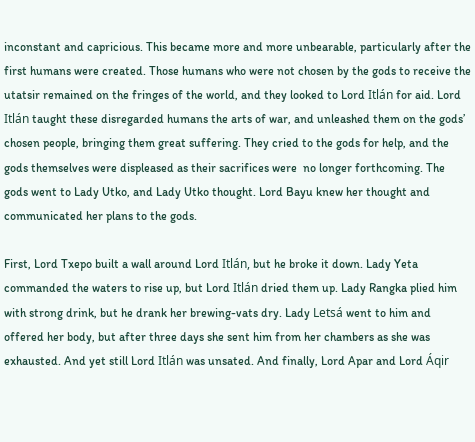inconstant and capricious. This became more and more unbearable, particularly after the first humans were created. Those humans who were not chosen by the gods to receive the utatsir remained on the fringes of the world, and they looked to Lord Itlán for aid. Lord Itlán taught these disregarded humans the arts of war, and unleashed them on the gods’ chosen people, bringing them great suffering. They cried to the gods for help, and the gods themselves were displeased as their sacrifices were  no longer forthcoming. The gods went to Lady Utko, and Lady Utko thought. Lord Bayu knew her thought and communicated her plans to the gods.

First, Lord Txepo built a wall around Lord Itlán, but he broke it down. Lady Yeta commanded the waters to rise up, but Lord Itlán dried them up. Lady Rangka plied him with strong drink, but he drank her brewing-vats dry. Lady Letsá went to him and offered her body, but after three days she sent him from her chambers as she was exhausted. And yet still Lord Itlán was unsated. And finally, Lord Apar and Lord Áqir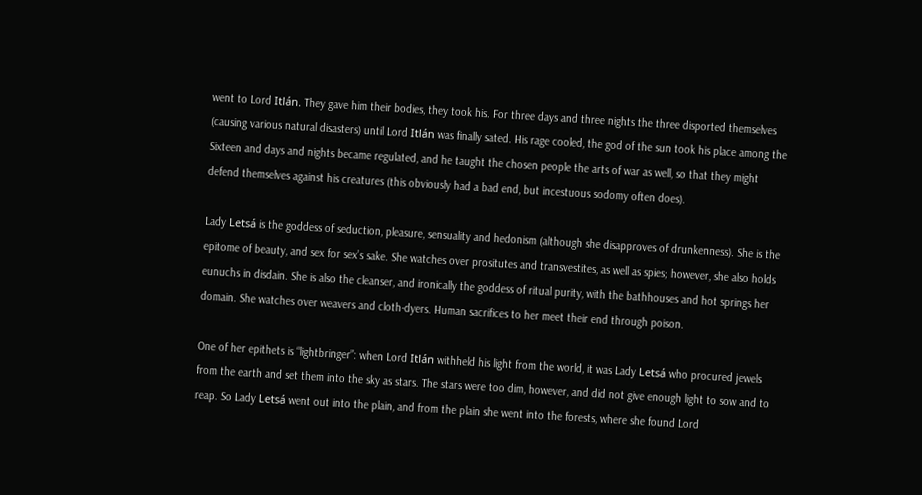went to Lord Itlán. They gave him their bodies, they took his. For three days and three nights the three disported themselves (causing various natural disasters) until Lord Itlán was finally sated. His rage cooled, the god of the sun took his place among the Sixteen and days and nights became regulated, and he taught the chosen people the arts of war as well, so that they might defend themselves against his creatures (this obviously had a bad end, but incestuous sodomy often does).

Lady Letsá is the goddess of seduction, pleasure, sensuality and hedonism (although she disapproves of drunkenness). She is the epitome of beauty, and sex for sex’s sake. She watches over prositutes and transvestites, as well as spies; however, she also holds eunuchs in disdain. She is also the cleanser, and ironically the goddess of ritual purity, with the bathhouses and hot springs her domain. She watches over weavers and cloth-dyers. Human sacrifices to her meet their end through poison.

One of her epithets is “lightbringer”: when Lord Itlán withheld his light from the world, it was Lady Letsá who procured jewels from the earth and set them into the sky as stars. The stars were too dim, however, and did not give enough light to sow and to reap. So Lady Letsá went out into the plain, and from the plain she went into the forests, where she found Lord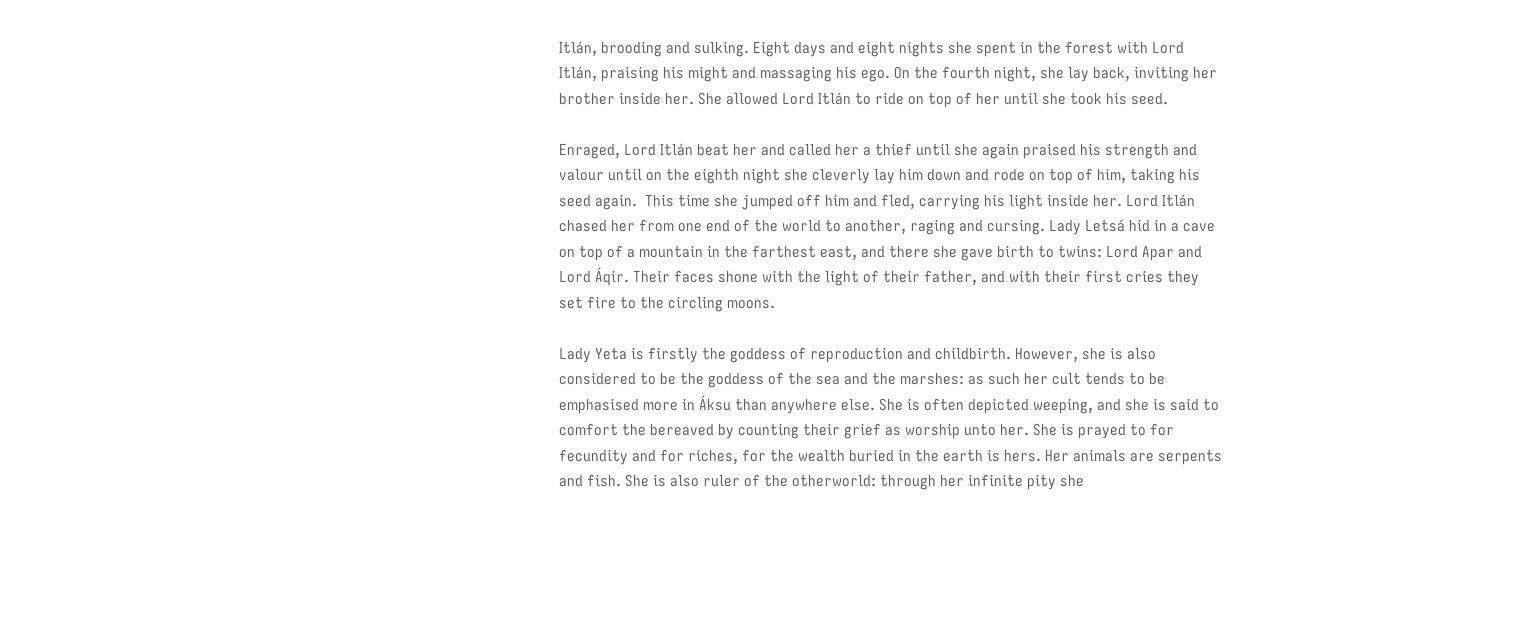Itlán, brooding and sulking. Eight days and eight nights she spent in the forest with Lord Itlán, praising his might and massaging his ego. On the fourth night, she lay back, inviting her brother inside her. She allowed Lord Itlán to ride on top of her until she took his seed.

Enraged, Lord Itlán beat her and called her a thief until she again praised his strength and valour until on the eighth night she cleverly lay him down and rode on top of him, taking his seed again.  This time she jumped off him and fled, carrying his light inside her. Lord Itlán chased her from one end of the world to another, raging and cursing. Lady Letsá hid in a cave on top of a mountain in the farthest east, and there she gave birth to twins: Lord Apar and Lord Áqir. Their faces shone with the light of their father, and with their first cries they set fire to the circling moons.

Lady Yeta is firstly the goddess of reproduction and childbirth. However, she is also considered to be the goddess of the sea and the marshes: as such her cult tends to be emphasised more in Áksu than anywhere else. She is often depicted weeping, and she is said to comfort the bereaved by counting their grief as worship unto her. She is prayed to for fecundity and for riches, for the wealth buried in the earth is hers. Her animals are serpents and fish. She is also ruler of the otherworld: through her infinite pity she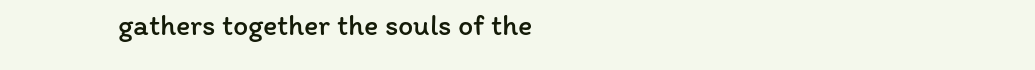gathers together the souls of the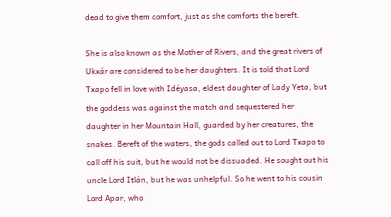dead to give them comfort, just as she comforts the bereft.

She is also known as the Mother of Rivers, and the great rivers of Ukxár are considered to be her daughters. It is told that Lord Txapo fell in love with Idéyasa, eldest daughter of Lady Yeta, but the goddess was against the match and sequestered her daughter in her Mountain Hall, guarded by her creatures, the snakes. Bereft of the waters, the gods called out to Lord Txapo to call off his suit, but he would not be dissuaded. He sought out his uncle Lord Itlán, but he was unhelpful. So he went to his cousin Lord Apar, who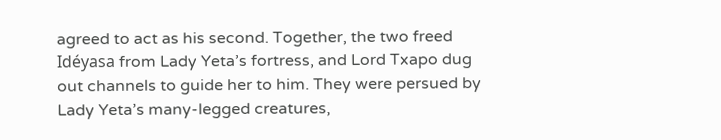agreed to act as his second. Together, the two freed Idéyasa from Lady Yeta’s fortress, and Lord Txapo dug out channels to guide her to him. They were persued by Lady Yeta’s many-legged creatures,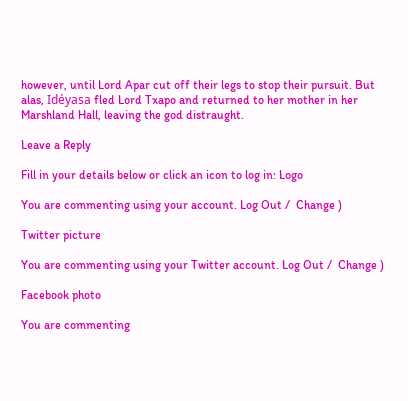however, until Lord Apar cut off their legs to stop their pursuit. But alas, Idéyasa fled Lord Txapo and returned to her mother in her Marshland Hall, leaving the god distraught.

Leave a Reply

Fill in your details below or click an icon to log in: Logo

You are commenting using your account. Log Out /  Change )

Twitter picture

You are commenting using your Twitter account. Log Out /  Change )

Facebook photo

You are commenting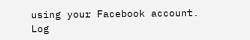using your Facebook account. Log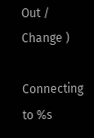Out /  Change )

Connecting to %s